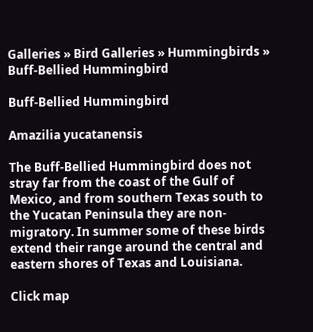Galleries » Bird Galleries » Hummingbirds » Buff-Bellied Hummingbird

Buff-Bellied Hummingbird

Amazilia yucatanensis

The Buff-Bellied Hummingbird does not stray far from the coast of the Gulf of Mexico, and from southern Texas south to the Yucatan Peninsula they are non-migratory. In summer some of these birds extend their range around the central and eastern shores of Texas and Louisiana.

Click map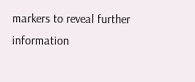markers to reveal further information